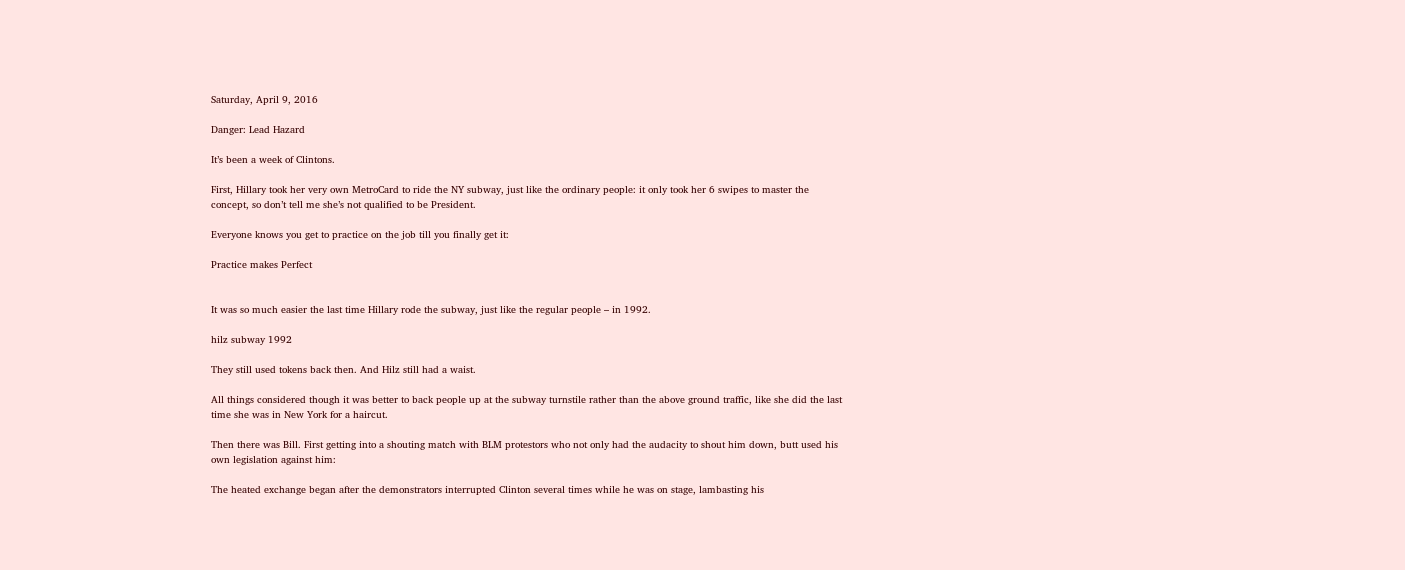Saturday, April 9, 2016

Danger: Lead Hazard

It’s been a week of Clintons.

First, Hillary took her very own MetroCard to ride the NY subway, just like the ordinary people: it only took her 6 swipes to master the concept, so don’t tell me she’s not qualified to be President.

Everyone knows you get to practice on the job till you finally get it:

Practice makes Perfect


It was so much easier the last time Hillary rode the subway, just like the regular people – in 1992.

hilz subway 1992

They still used tokens back then. And Hilz still had a waist.

All things considered though it was better to back people up at the subway turnstile rather than the above ground traffic, like she did the last time she was in New York for a haircut.

Then there was Bill. First getting into a shouting match with BLM protestors who not only had the audacity to shout him down, butt used his own legislation against him:

The heated exchange began after the demonstrators interrupted Clinton several times while he was on stage, lambasting his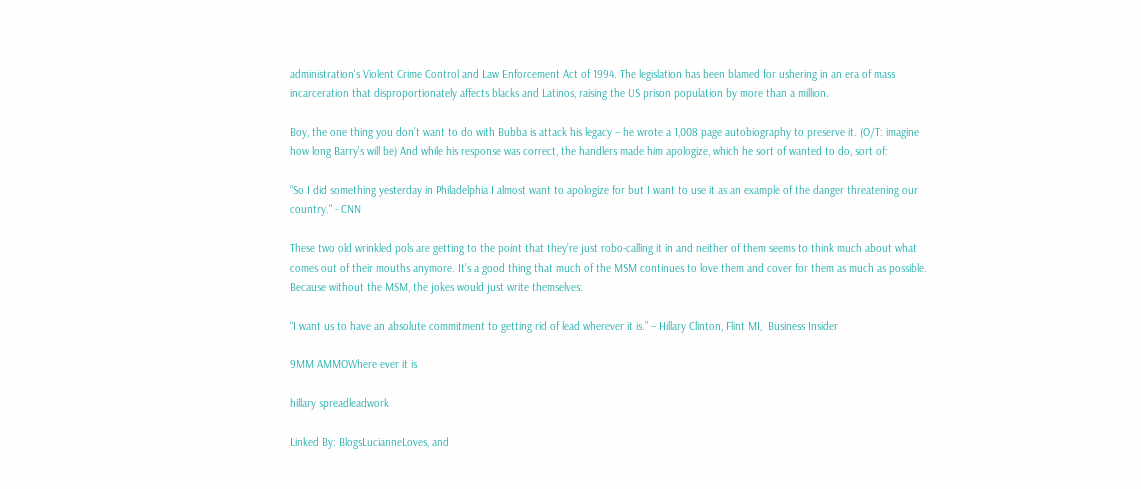administration's Violent Crime Control and Law Enforcement Act of 1994. The legislation has been blamed for ushering in an era of mass incarceration that disproportionately affects blacks and Latinos, raising the US prison population by more than a million.

Boy, the one thing you don’t want to do with Bubba is attack his legacy – he wrote a 1,008 page autobiography to preserve it. (O/T: imagine how long Barry’s will be) And while his response was correct, the handlers made him apologize, which he sort of wanted to do, sort of:

“So I did something yesterday in Philadelphia I almost want to apologize for but I want to use it as an example of the danger threatening our country." - CNN

These two old wrinkled pols are getting to the point that they’re just robo-calling it in and neither of them seems to think much about what comes out of their mouths anymore. It’s a good thing that much of the MSM continues to love them and cover for them as much as possible. Because without the MSM, the jokes would just write themselves:

“I want us to have an absolute commitment to getting rid of lead wherever it is.” – Hillary Clinton, Flint MI,  Business Insider

9MM AMMOWhere ever it is

hillary spreadleadwork

Linked By: BlogsLucianneLoves, and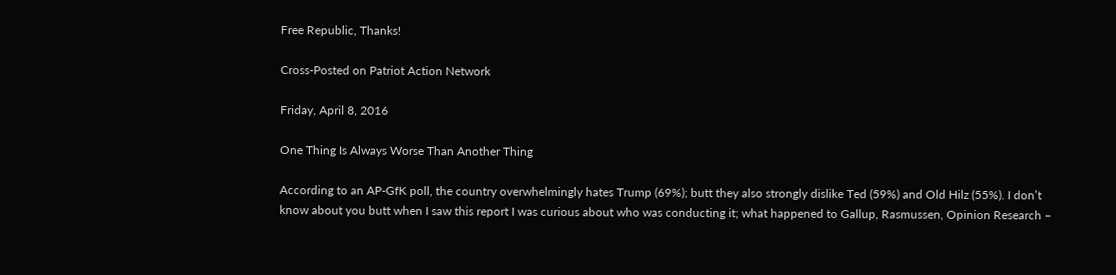Free Republic, Thanks!

Cross-Posted on Patriot Action Network

Friday, April 8, 2016

One Thing Is Always Worse Than Another Thing

According to an AP-GfK poll, the country overwhelmingly hates Trump (69%); butt they also strongly dislike Ted (59%) and Old Hilz (55%). I don’t know about you butt when I saw this report I was curious about who was conducting it; what happened to Gallup, Rasmussen, Opinion Research –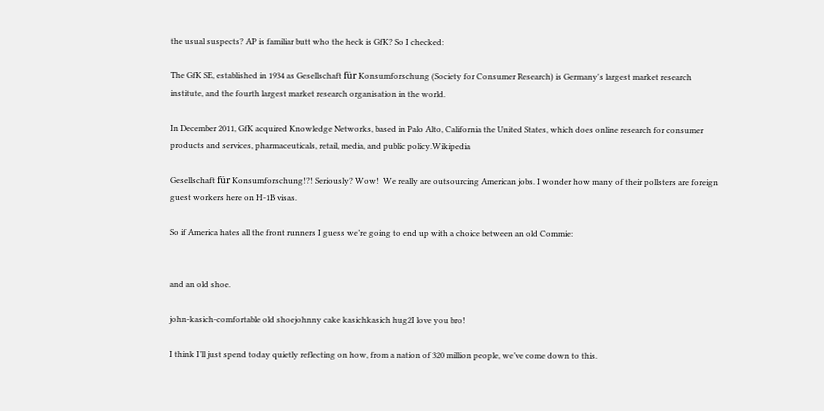the usual suspects? AP is familiar butt who the heck is GfK? So I checked:

The GfK SE, established in 1934 as Gesellschaft für Konsumforschung (Society for Consumer Research) is Germany's largest market research institute, and the fourth largest market research organisation in the world.

In December 2011, GfK acquired Knowledge Networks, based in Palo Alto, California the United States, which does online research for consumer products and services, pharmaceuticals, retail, media, and public policy.Wikipedia

Gesellschaft für Konsumforschung!?! Seriously? Wow!  We really are outsourcing American jobs. I wonder how many of their pollsters are foreign guest workers here on H-1B visas.

So if America hates all the front runners I guess we’re going to end up with a choice between an old Commie:


and an old shoe.

john-kasich-comfortable old shoejohnny cake kasichkasich hug2I love you bro!

I think I’ll just spend today quietly reflecting on how, from a nation of 320 million people, we’ve come down to this.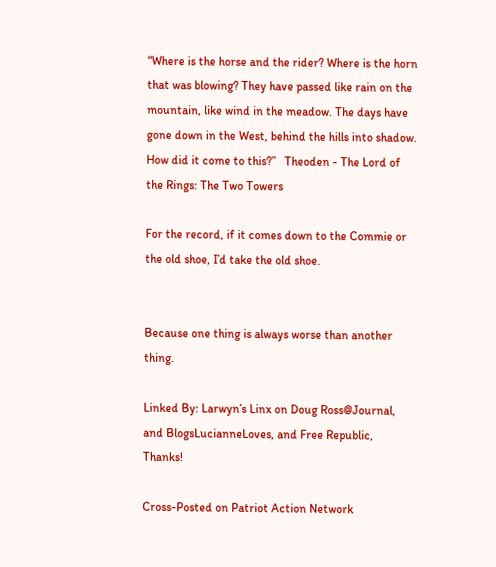“Where is the horse and the rider? Where is the horn that was blowing? They have passed like rain on the mountain, like wind in the meadow. The days have gone down in the West, behind the hills into shadow. How did it come to this?”   Theoden - The Lord of the Rings: The Two Towers

For the record, if it comes down to the Commie or the old shoe, I’d take the old shoe.


Because one thing is always worse than another thing.

Linked By: Larwyn’s Linx on Doug Ross@Journal, and BlogsLucianneLoves, and Free Republic, Thanks!

Cross-Posted on Patriot Action Network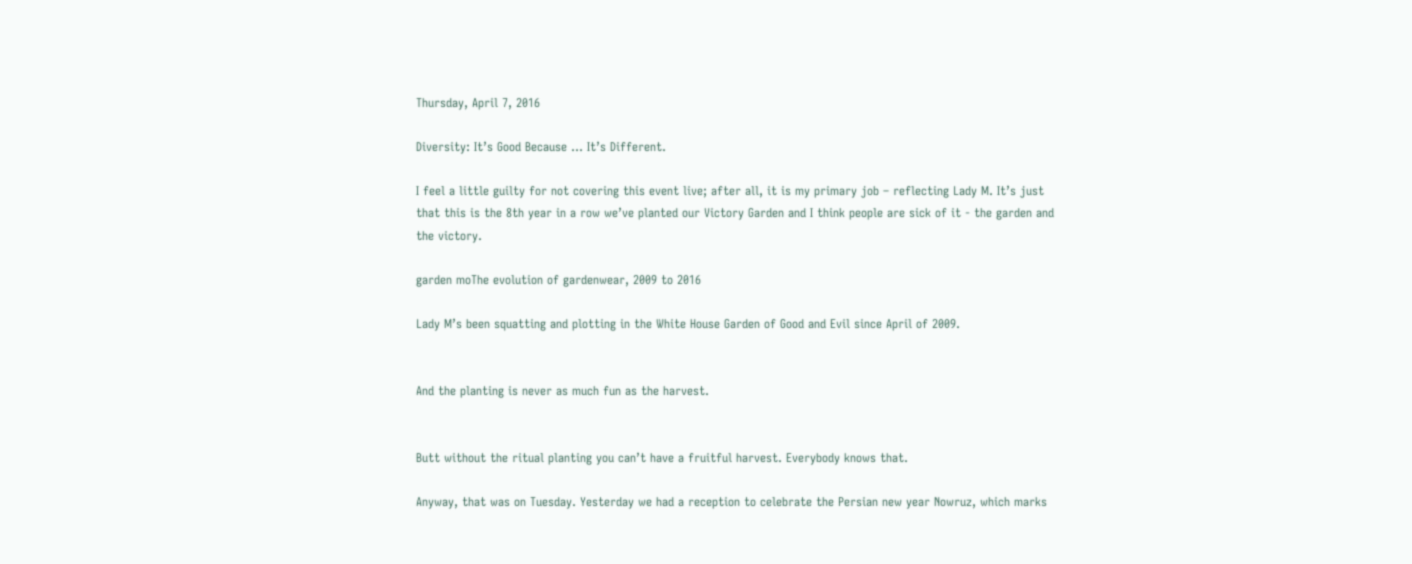Thursday, April 7, 2016

Diversity: It’s Good Because … It’s Different.

I feel a little guilty for not covering this event live; after all, it is my primary job – reflecting Lady M. It’s just that this is the 8th year in a row we’ve planted our Victory Garden and I think people are sick of it - the garden and the victory.

garden moThe evolution of gardenwear, 2009 to 2016

Lady M’s been squatting and plotting in the White House Garden of Good and Evil since April of 2009.


And the planting is never as much fun as the harvest.


Butt without the ritual planting you can’t have a fruitful harvest. Everybody knows that.

Anyway, that was on Tuesday. Yesterday we had a reception to celebrate the Persian new year Nowruz, which marks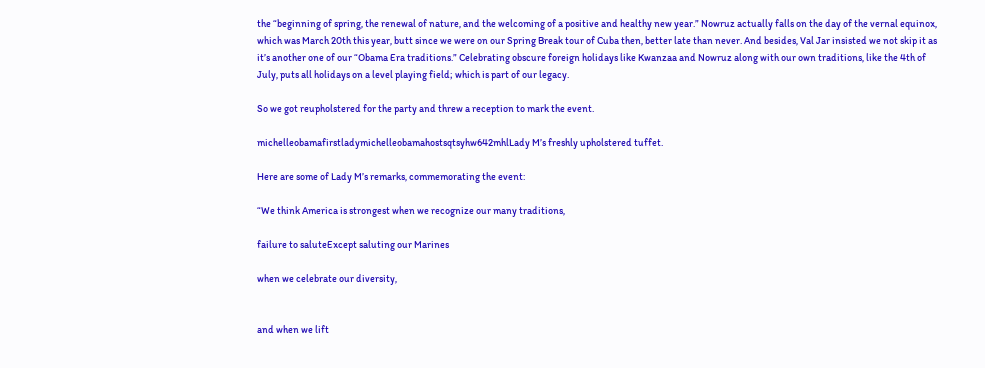the “beginning of spring, the renewal of nature, and the welcoming of a positive and healthy new year.” Nowruz actually falls on the day of the vernal equinox, which was March 20th this year, butt since we were on our Spring Break tour of Cuba then, better late than never. And besides, Val Jar insisted we not skip it as it’s another one of our “Obama Era traditions.” Celebrating obscure foreign holidays like Kwanzaa and Nowruz along with our own traditions, like the 4th of July, puts all holidays on a level playing field; which is part of our legacy.

So we got reupholstered for the party and threw a reception to mark the event.

michelleobamafirstladymichelleobamahostsqtsyhw642mhlLady M’s freshly upholstered tuffet.

Here are some of Lady M’s remarks, commemorating the event:

“We think America is strongest when we recognize our many traditions,

failure to saluteExcept saluting our Marines

when we celebrate our diversity,


and when we lift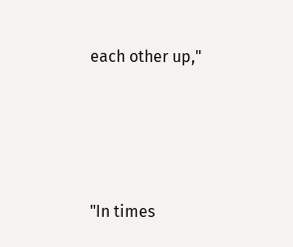each other up,"




"In times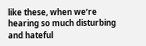like these, when we’re hearing so much disturbing and hateful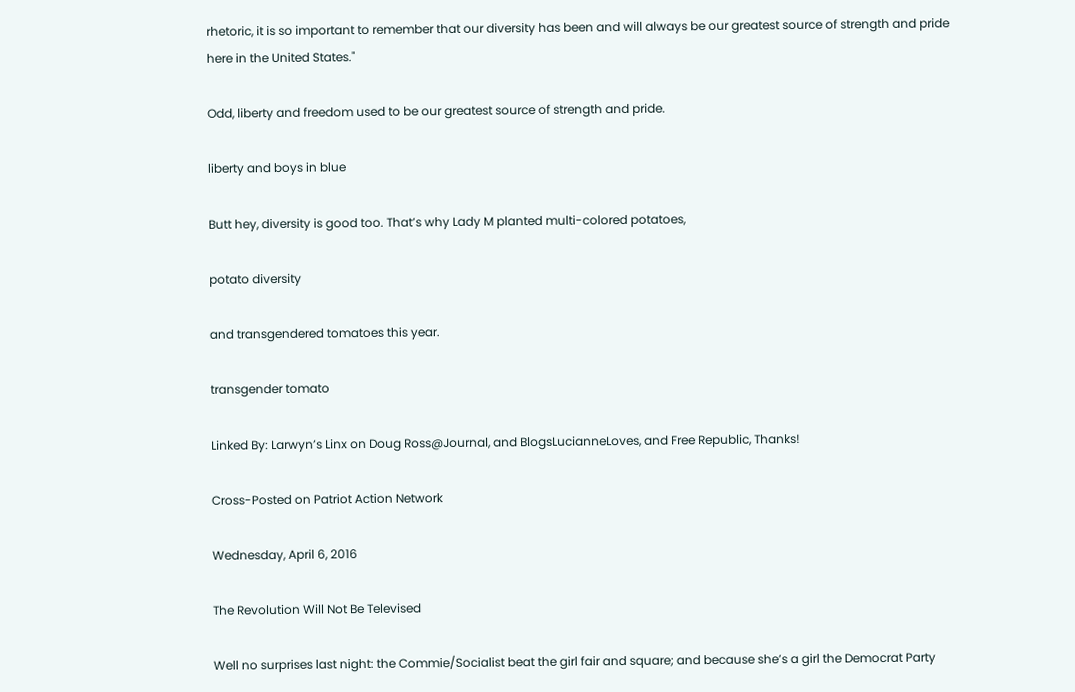rhetoric, it is so important to remember that our diversity has been and will always be our greatest source of strength and pride here in the United States."

Odd, liberty and freedom used to be our greatest source of strength and pride.

liberty and boys in blue

Butt hey, diversity is good too. That’s why Lady M planted multi-colored potatoes,

potato diversity

and transgendered tomatoes this year.

transgender tomato

Linked By: Larwyn’s Linx on Doug Ross@Journal, and BlogsLucianneLoves, and Free Republic, Thanks!

Cross-Posted on Patriot Action Network

Wednesday, April 6, 2016

The Revolution Will Not Be Televised

Well no surprises last night: the Commie/Socialist beat the girl fair and square; and because she’s a girl the Democrat Party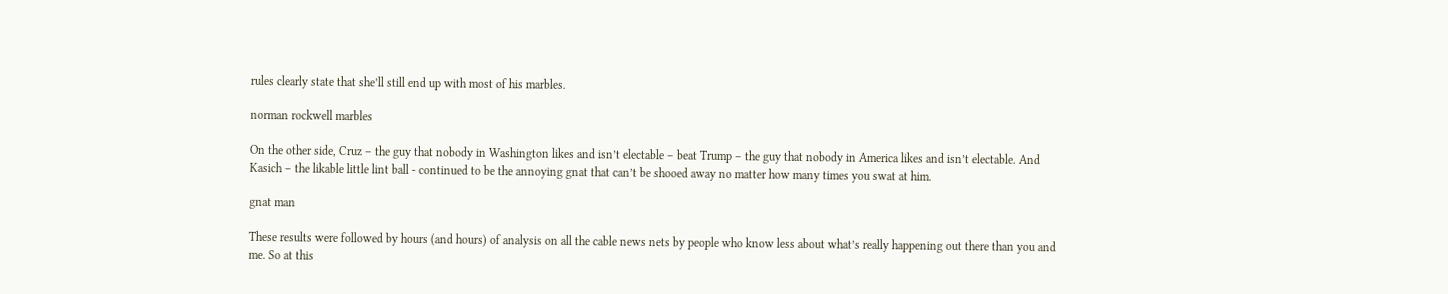rules clearly state that she’ll still end up with most of his marbles.

norman rockwell marbles

On the other side, Cruz – the guy that nobody in Washington likes and isn’t electable – beat Trump – the guy that nobody in America likes and isn’t electable. And Kasich – the likable little lint ball - continued to be the annoying gnat that can’t be shooed away no matter how many times you swat at him.

gnat man

These results were followed by hours (and hours) of analysis on all the cable news nets by people who know less about what’s really happening out there than you and me. So at this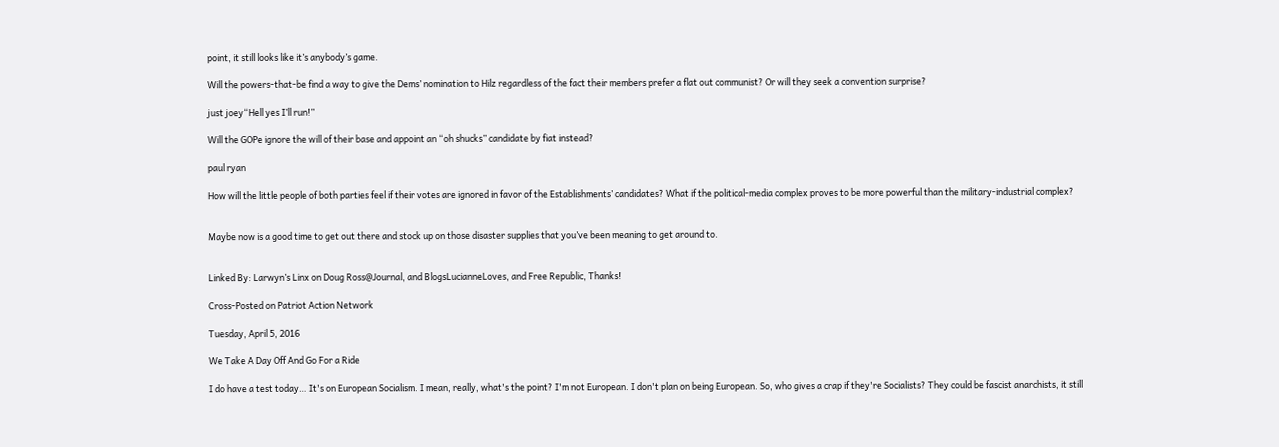point, it still looks like it’s anybody’s game.

Will the powers-that-be find a way to give the Dems’ nomination to Hilz regardless of the fact their members prefer a flat out communist? Or will they seek a convention surprise?

just joey“Hell yes I’ll run!”

Will the GOPe ignore the will of their base and appoint an “oh shucks” candidate by fiat instead?

paul ryan

How will the little people of both parties feel if their votes are ignored in favor of the Establishments’ candidates? What if the political-media complex proves to be more powerful than the military-industrial complex?


Maybe now is a good time to get out there and stock up on those disaster supplies that you’ve been meaning to get around to.


Linked By: Larwyn’s Linx on Doug Ross@Journal, and BlogsLucianneLoves, and Free Republic, Thanks!

Cross-Posted on Patriot Action Network

Tuesday, April 5, 2016

We Take A Day Off And Go For a Ride

I do have a test today… It's on European Socialism. I mean, really, what's the point? I'm not European. I don't plan on being European. So, who gives a crap if they're Socialists? They could be fascist anarchists, it still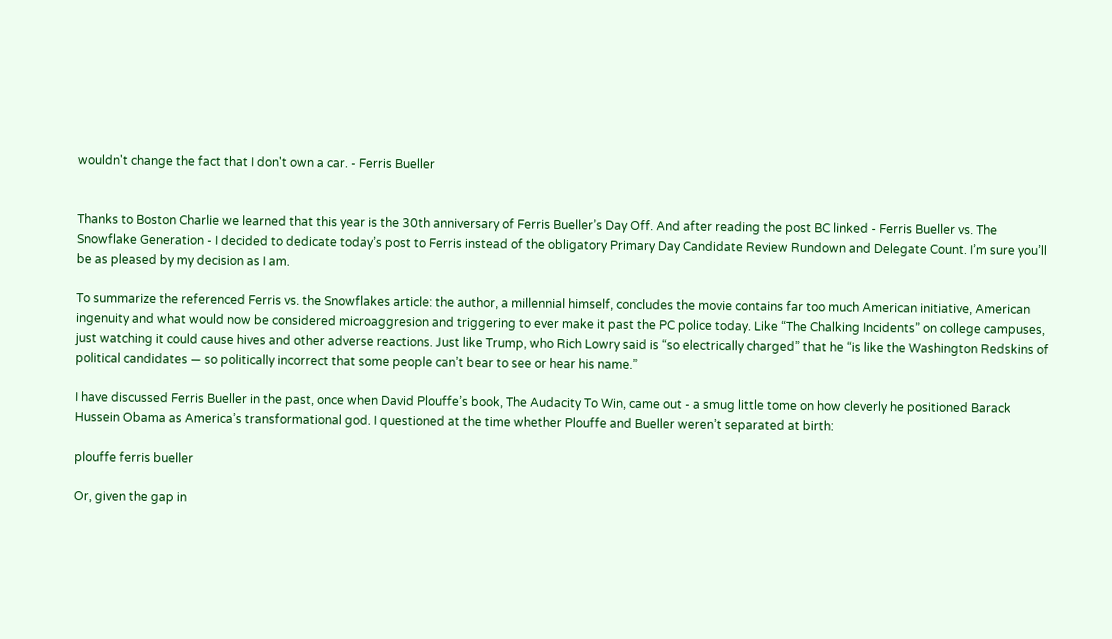wouldn't change the fact that I don't own a car. - Ferris Bueller


Thanks to Boston Charlie we learned that this year is the 30th anniversary of Ferris Bueller’s Day Off. And after reading the post BC linked - Ferris Bueller vs. The Snowflake Generation - I decided to dedicate today’s post to Ferris instead of the obligatory Primary Day Candidate Review Rundown and Delegate Count. I’m sure you’ll be as pleased by my decision as I am.

To summarize the referenced Ferris vs. the Snowflakes article: the author, a millennial himself, concludes the movie contains far too much American initiative, American ingenuity and what would now be considered microaggresion and triggering to ever make it past the PC police today. Like “The Chalking Incidents” on college campuses, just watching it could cause hives and other adverse reactions. Just like Trump, who Rich Lowry said is “so electrically charged” that he “is like the Washington Redskins of political candidates — so politically incorrect that some people can’t bear to see or hear his name.”

I have discussed Ferris Bueller in the past, once when David Plouffe’s book, The Audacity To Win, came out - a smug little tome on how cleverly he positioned Barack Hussein Obama as America’s transformational god. I questioned at the time whether Plouffe and Bueller weren’t separated at birth:

plouffe ferris bueller

Or, given the gap in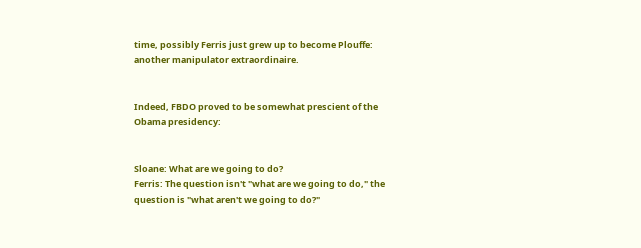time, possibly Ferris just grew up to become Plouffe: another manipulator extraordinaire.


Indeed, FBDO proved to be somewhat prescient of the Obama presidency:


Sloane: What are we going to do?
Ferris: The question isn't "what are we going to do," the question is "what aren't we going to do?"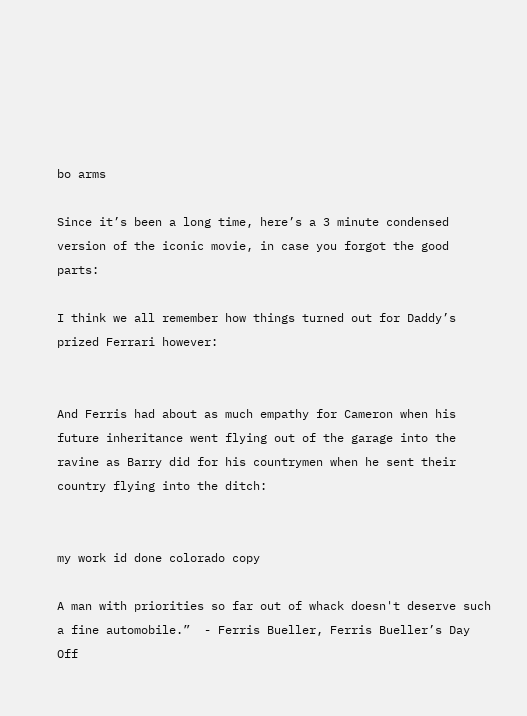bo arms

Since it’s been a long time, here’s a 3 minute condensed version of the iconic movie, in case you forgot the good parts:

I think we all remember how things turned out for Daddy’s prized Ferrari however:


And Ferris had about as much empathy for Cameron when his future inheritance went flying out of the garage into the ravine as Barry did for his countrymen when he sent their country flying into the ditch:


my work id done colorado copy

A man with priorities so far out of whack doesn't deserve such a fine automobile.”  - Ferris Bueller, Ferris Bueller’s Day Off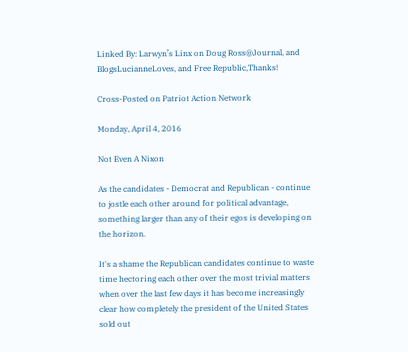Linked By: Larwyn’s Linx on Doug Ross@Journal, and BlogsLucianneLoves, and Free Republic,Thanks!

Cross-Posted on Patriot Action Network

Monday, April 4, 2016

Not Even A Nixon

As the candidates - Democrat and Republican - continue to jostle each other around for political advantage, something larger than any of their egos is developing on the horizon.

It's a shame the Republican candidates continue to waste time hectoring each other over the most trivial matters when over the last few days it has become increasingly clear how completely the president of the United States sold out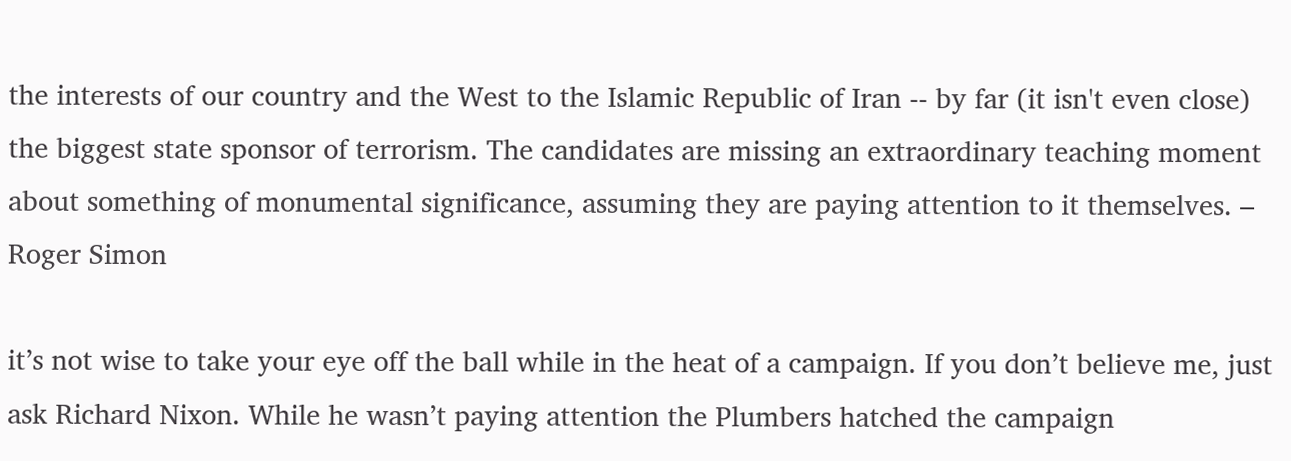the interests of our country and the West to the Islamic Republic of Iran -- by far (it isn't even close) the biggest state sponsor of terrorism. The candidates are missing an extraordinary teaching moment about something of monumental significance, assuming they are paying attention to it themselves. – Roger Simon

it’s not wise to take your eye off the ball while in the heat of a campaign. If you don’t believe me, just ask Richard Nixon. While he wasn’t paying attention the Plumbers hatched the campaign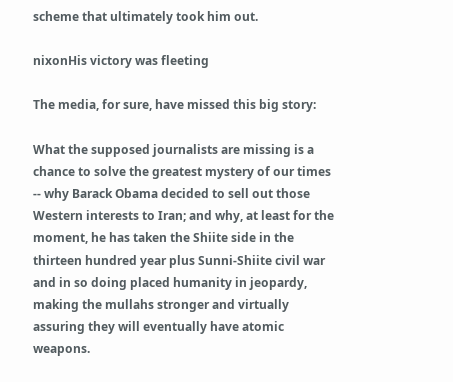scheme that ultimately took him out.

nixonHis victory was fleeting

The media, for sure, have missed this big story:

What the supposed journalists are missing is a chance to solve the greatest mystery of our times -- why Barack Obama decided to sell out those Western interests to Iran; and why, at least for the moment, he has taken the Shiite side in the thirteen hundred year plus Sunni-Shiite civil war and in so doing placed humanity in jeopardy, making the mullahs stronger and virtually assuring they will eventually have atomic weapons.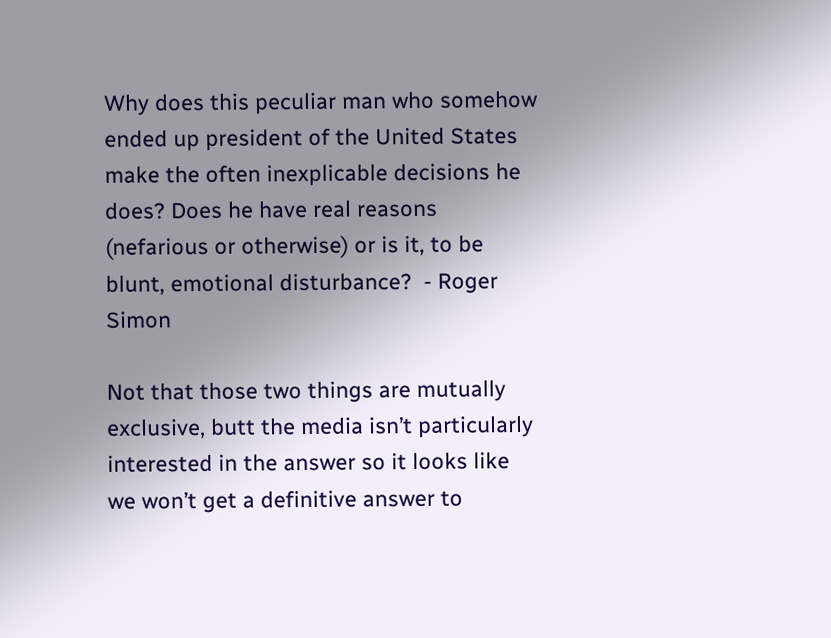Why does this peculiar man who somehow ended up president of the United States make the often inexplicable decisions he does? Does he have real reasons (nefarious or otherwise) or is it, to be blunt, emotional disturbance?  - Roger Simon

Not that those two things are mutually exclusive, butt the media isn’t particularly interested in the answer so it looks like we won’t get a definitive answer to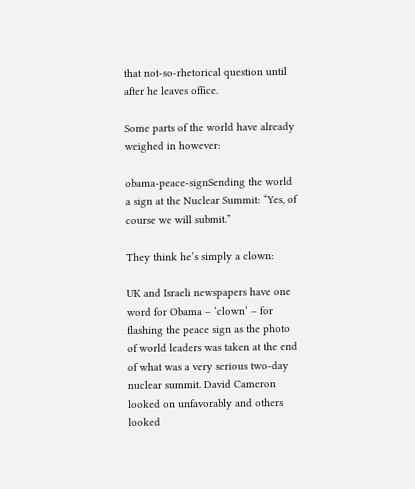that not-so-rhetorical question until after he leaves office.

Some parts of the world have already weighed in however:

obama-peace-signSending the world a sign at the Nuclear Summit: “Yes, of course we will submit.”

They think he’s simply a clown:

UK and Israeli newspapers have one word for Obama – ‘clown’ – for flashing the peace sign as the photo of world leaders was taken at the end of what was a very serious two-day nuclear summit. David Cameron looked on unfavorably and others looked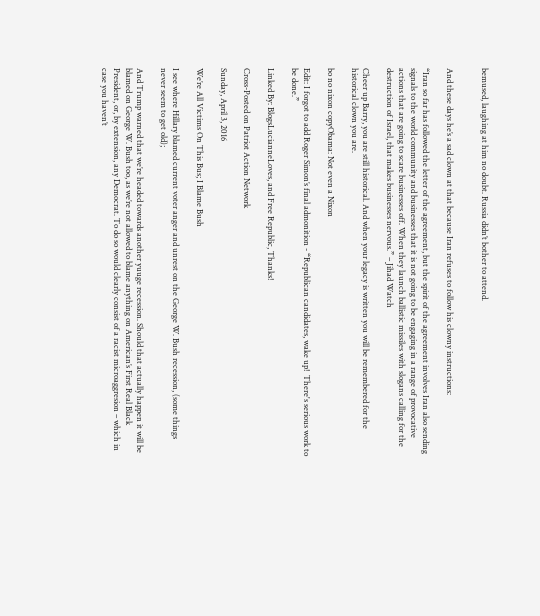bemused, laughing at him no doubt. Russia didn’t bother to attend.


And these days he’s a sad clown at that because Iran refuses to follow his clowny instructions:

“Iran so far has followed the letter of the agreement, but the spirit of the agreement involves Iran also sending signals to the world community and businesses that it is not going to be engaging in a range of provocative actions that are going to scare businesses off. When they launch ballistic missiles with slogans calling for the destruction of Israel, that makes businesses nervous.” – Jihad Watch

Cheer up Barry, you are still historical. And when your legacy is written you will be remembered for the historical clown you are.

bo no nixon copyObama: Not even a Nixon

Edit: I forgot to add Roger Simon’s final admonition - “Republican candidates, wake up!  There's serious work to be done.”

Linked By: BlogsLucianneLoves, and Free Republic, Thanks!

Cross-Posted on Patriot Action Network

Sunday, April 3, 2016

We’re All Victims On This Bus; I Blame Bush

I see where Hillary blamed current voter anger and unrest on the George W. Bush recession, (some things never seem to get old);

And Trump warned that we’re headed towards another yuuge recession. Should that actually happen it will be blamed on George W. Bush too, as we’re not allowed to blame anything on American’s First Real Black President, or, by extension, any Democrat. To do so would clearly consist of a racist microaggresion – which in case you haven’t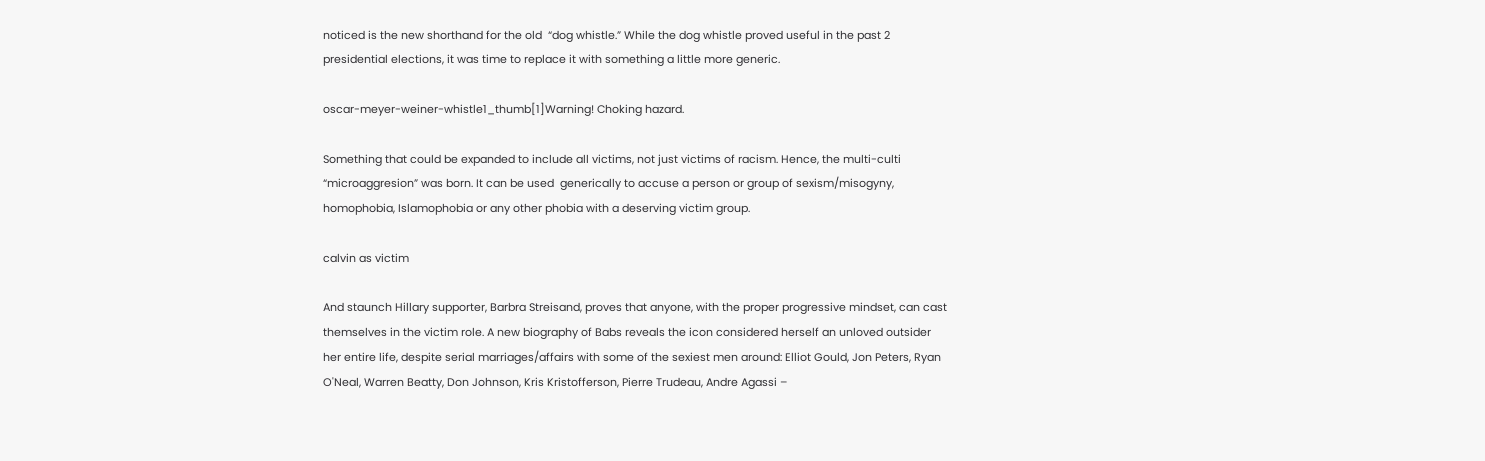noticed is the new shorthand for the old  “dog whistle.” While the dog whistle proved useful in the past 2 presidential elections, it was time to replace it with something a little more generic.

oscar-meyer-weiner-whistle1_thumb[1]Warning! Choking hazard.

Something that could be expanded to include all victims, not just victims of racism. Hence, the multi-culti “microaggresion” was born. It can be used  generically to accuse a person or group of sexism/misogyny, homophobia, Islamophobia or any other phobia with a deserving victim group.

calvin as victim

And staunch Hillary supporter, Barbra Streisand, proves that anyone, with the proper progressive mindset, can cast themselves in the victim role. A new biography of Babs reveals the icon considered herself an unloved outsider her entire life, despite serial marriages/affairs with some of the sexiest men around: Elliot Gould, Jon Peters, Ryan O'Neal, Warren Beatty, Don Johnson, Kris Kristofferson, Pierre Trudeau, Andre Agassi –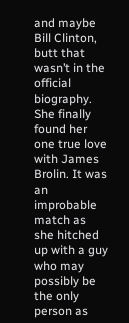and maybe Bill Clinton, butt that wasn’t in the official biography. She finally found her one true love with James Brolin. It was an improbable match as she hitched up with a guy who may possibly be the only person as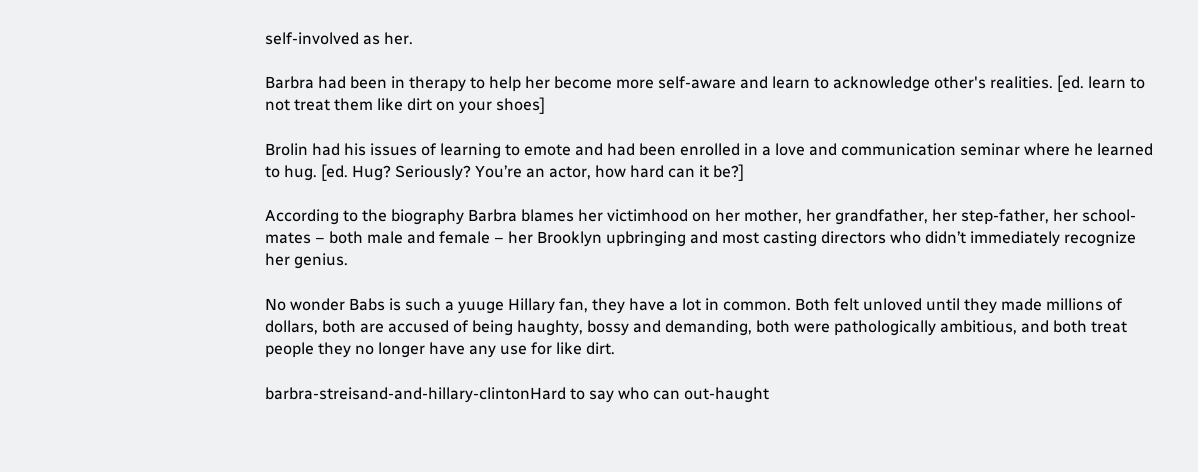self-involved as her.

Barbra had been in therapy to help her become more self-aware and learn to acknowledge other's realities. [ed. learn to not treat them like dirt on your shoes]

Brolin had his issues of learning to emote and had been enrolled in a love and communication seminar where he learned to hug. [ed. Hug? Seriously? You’re an actor, how hard can it be?]

According to the biography Barbra blames her victimhood on her mother, her grandfather, her step-father, her school-mates – both male and female – her Brooklyn upbringing and most casting directors who didn’t immediately recognize her genius.

No wonder Babs is such a yuuge Hillary fan, they have a lot in common. Both felt unloved until they made millions of dollars, both are accused of being haughty, bossy and demanding, both were pathologically ambitious, and both treat people they no longer have any use for like dirt.

barbra-streisand-and-hillary-clintonHard to say who can out-haught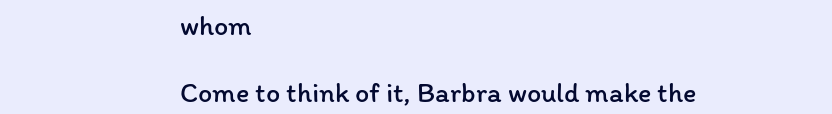whom

Come to think of it, Barbra would make the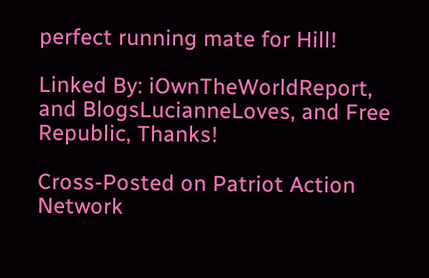perfect running mate for Hill!

Linked By: iOwnTheWorldReport, and BlogsLucianneLoves, and Free Republic, Thanks!

Cross-Posted on Patriot Action Network